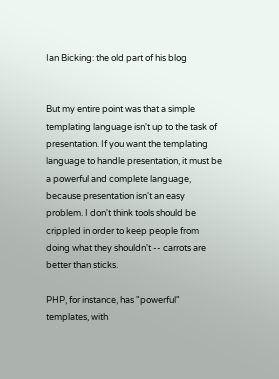Ian Bicking: the old part of his blog


But my entire point was that a simple templating language isn't up to the task of presentation. If you want the templating language to handle presentation, it must be a powerful and complete language, because presentation isn't an easy problem. I don't think tools should be crippled in order to keep people from doing what they shouldn't -- carrots are better than sticks.

PHP, for instance, has "powerful" templates, with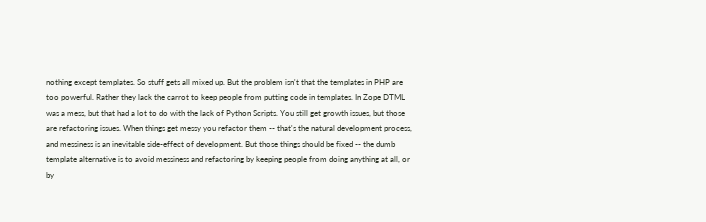nothing except templates. So stuff gets all mixed up. But the problem isn't that the templates in PHP are too powerful. Rather they lack the carrot to keep people from putting code in templates. In Zope DTML was a mess, but that had a lot to do with the lack of Python Scripts. You still get growth issues, but those are refactoring issues. When things get messy you refactor them -- that's the natural development process, and messiness is an inevitable side-effect of development. But those things should be fixed -- the dumb template alternative is to avoid messiness and refactoring by keeping people from doing anything at all, or by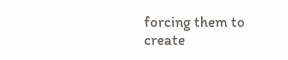forcing them to create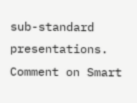sub-standard presentations.
Comment on Smart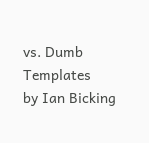vs. Dumb Templates
by Ian Bicking